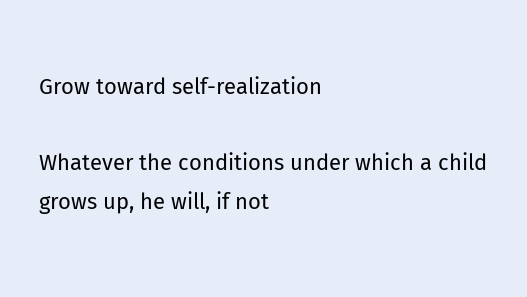Grow toward self-realization

Whatever the conditions under which a child grows up, he will, if not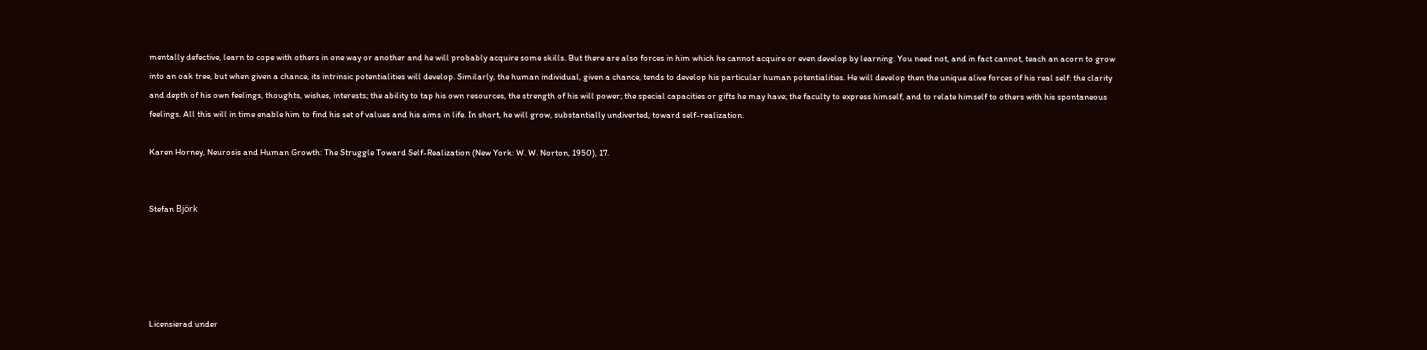mentally defective, learn to cope with others in one way or another and he will probably acquire some skills. But there are also forces in him which he cannot acquire or even develop by learning. You need not, and in fact cannot, teach an acorn to grow into an oak tree, but when given a chance, its intrinsic potentialities will develop. Similarly, the human individual, given a chance, tends to develop his particular human potentialities. He will develop then the unique alive forces of his real self: the clarity and depth of his own feelings, thoughts, wishes, interests; the ability to tap his own resources, the strength of his will power; the special capacities or gifts he may have; the faculty to express himself, and to relate himself to others with his spontaneous feelings. All this will in time enable him to find his set of values and his aims in life. In short, he will grow, substantially undiverted, toward self-realization.

Karen Horney, Neurosis and Human Growth: The Struggle Toward Self-Realization (New York: W. W. Norton, 1950), 17.


Stefan Björk





Licensierad under